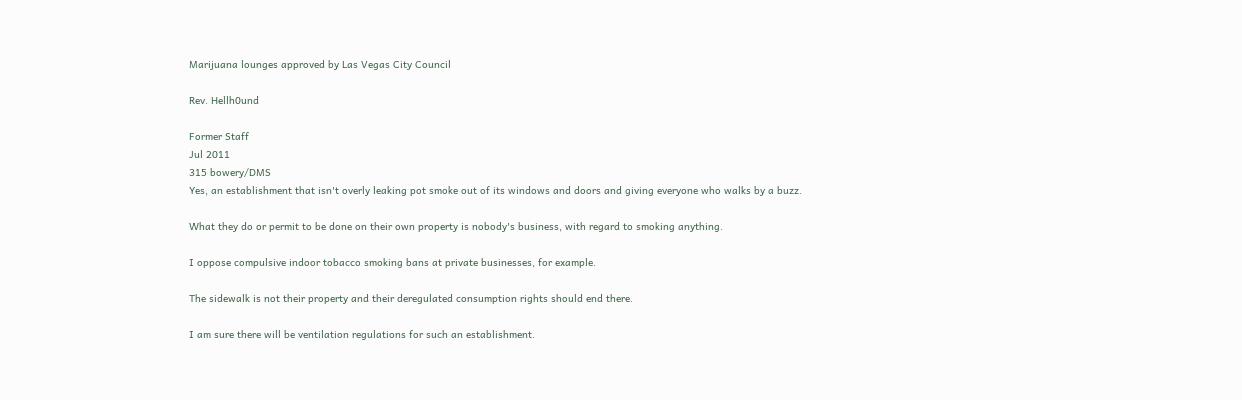Marijuana lounges approved by Las Vegas City Council

Rev. Hellh0und

Former Staff
Jul 2011
315 bowery/DMS
Yes, an establishment that isn't overly leaking pot smoke out of its windows and doors and giving everyone who walks by a buzz.

What they do or permit to be done on their own property is nobody's business, with regard to smoking anything.

I oppose compulsive indoor tobacco smoking bans at private businesses, for example.

The sidewalk is not their property and their deregulated consumption rights should end there.

I am sure there will be ventilation regulations for such an establishment.